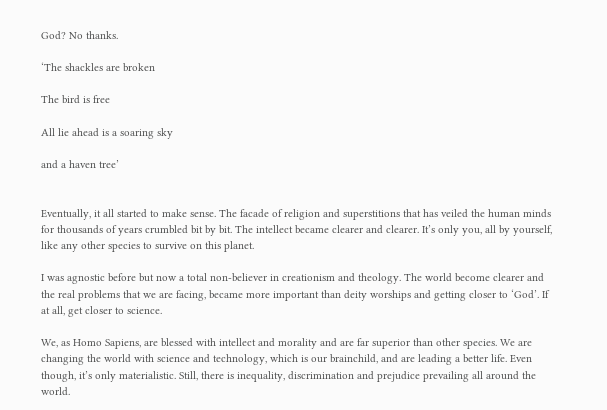God? No thanks.

‘The shackles are broken

The bird is free

All lie ahead is a soaring sky

and a haven tree’


Eventually, it all started to make sense. The facade of religion and superstitions that has veiled the human minds for thousands of years crumbled bit by bit. The intellect became clearer and clearer. It’s only you, all by yourself, like any other species to survive on this planet.

I was agnostic before but now a total non-believer in creationism and theology. The world become clearer and the real problems that we are facing, became more important than deity worships and getting closer to ‘God’. If at all, get closer to science.

We, as Homo Sapiens, are blessed with intellect and morality and are far superior than other species. We are changing the world with science and technology, which is our brainchild, and are leading a better life. Even though, it’s only materialistic. Still, there is inequality, discrimination and prejudice prevailing all around the world.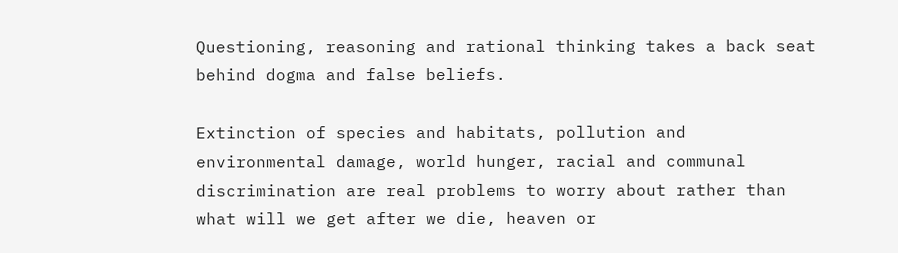Questioning, reasoning and rational thinking takes a back seat behind dogma and false beliefs.

Extinction of species and habitats, pollution and environmental damage, world hunger, racial and communal discrimination are real problems to worry about rather than what will we get after we die, heaven or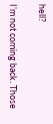hell?

I’m not coming back. Those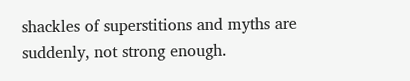shackles of superstitions and myths are suddenly, not strong enough.